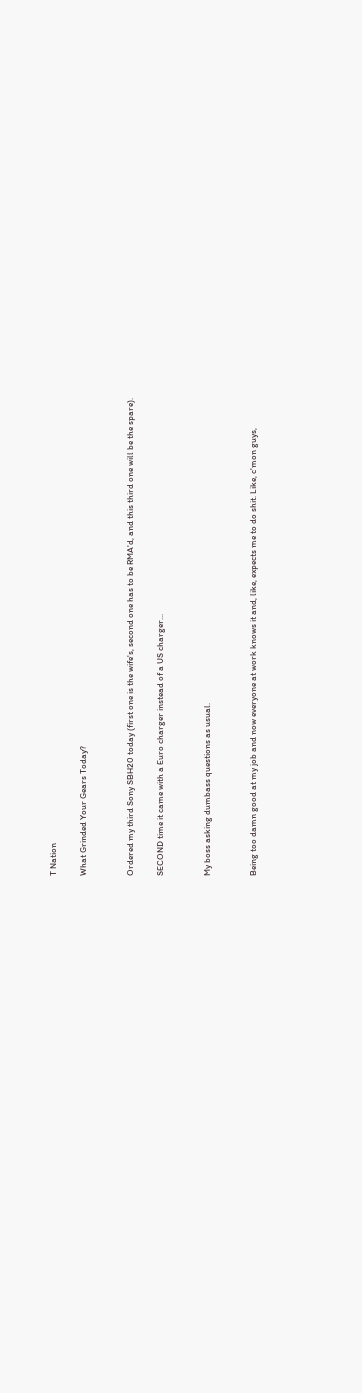T Nation

What Grinded Your Gears Today?


Ordered my third Sony SBH20 today (first one is the wife's, second one has to be RMA'd, and this third one will be the spare).

SECOND time it came with a Euro charger instead of a US charger...


My boss asking dumbass questions as usual.


Being too damn good at my job and now everyone at work knows it and, like, expects me to do shit. Like, c'mon guys,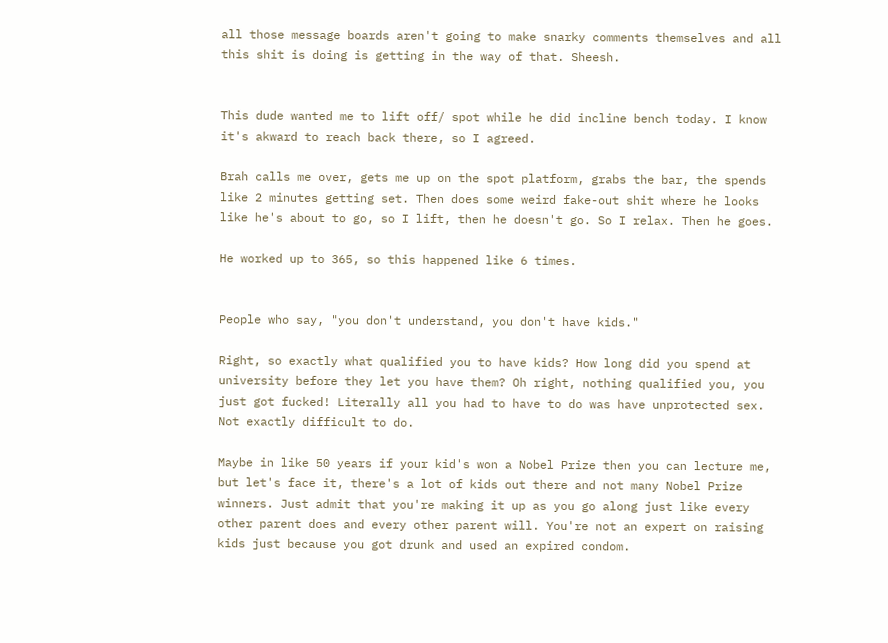all those message boards aren't going to make snarky comments themselves and all this shit is doing is getting in the way of that. Sheesh.


This dude wanted me to lift off/ spot while he did incline bench today. I know it's akward to reach back there, so I agreed.

Brah calls me over, gets me up on the spot platform, grabs the bar, the spends like 2 minutes getting set. Then does some weird fake-out shit where he looks like he's about to go, so I lift, then he doesn't go. So I relax. Then he goes.

He worked up to 365, so this happened like 6 times.


People who say, "you don't understand, you don't have kids."

Right, so exactly what qualified you to have kids? How long did you spend at university before they let you have them? Oh right, nothing qualified you, you just got fucked! Literally all you had to have to do was have unprotected sex. Not exactly difficult to do.

Maybe in like 50 years if your kid's won a Nobel Prize then you can lecture me, but let's face it, there's a lot of kids out there and not many Nobel Prize winners. Just admit that you're making it up as you go along just like every other parent does and every other parent will. You're not an expert on raising kids just because you got drunk and used an expired condom.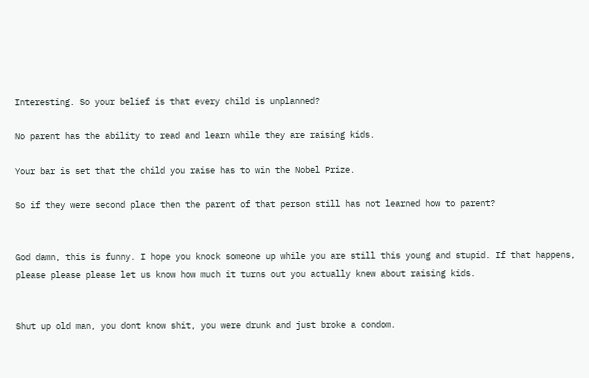Interesting. So your belief is that every child is unplanned?

No parent has the ability to read and learn while they are raising kids.

Your bar is set that the child you raise has to win the Nobel Prize.

So if they were second place then the parent of that person still has not learned how to parent?


God damn, this is funny. I hope you knock someone up while you are still this young and stupid. If that happens, please please please let us know how much it turns out you actually knew about raising kids.


Shut up old man, you dont know shit, you were drunk and just broke a condom.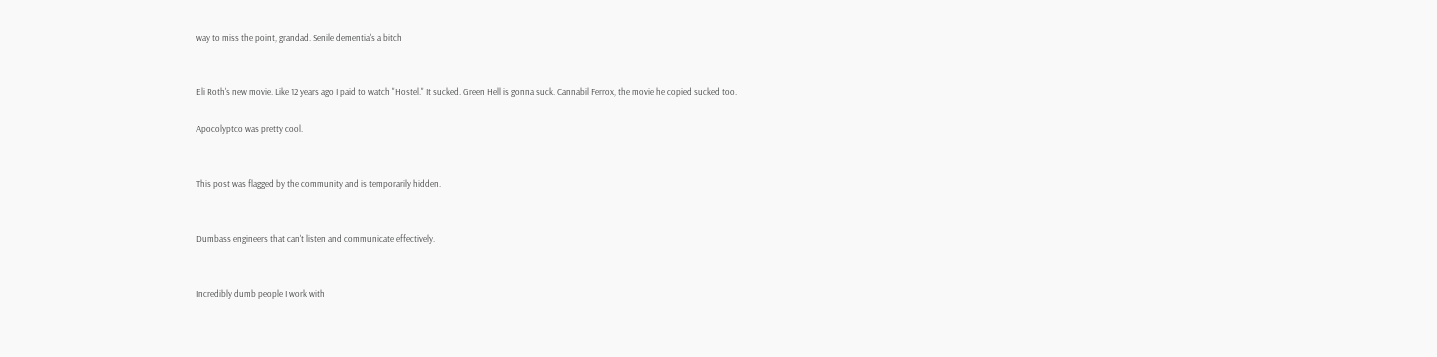way to miss the point, grandad. Senile dementia's a bitch


Eli Roth's new movie. Like 12 years ago I paid to watch "Hostel." It sucked. Green Hell is gonna suck. Cannabil Ferrox, the movie he copied sucked too.

Apocolyptco was pretty cool.


This post was flagged by the community and is temporarily hidden.


Dumbass engineers that can't listen and communicate effectively.


Incredibly dumb people I work with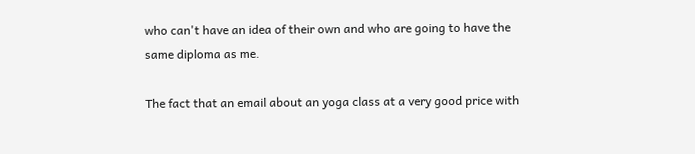who can't have an idea of their own and who are going to have the same diploma as me.

The fact that an email about an yoga class at a very good price with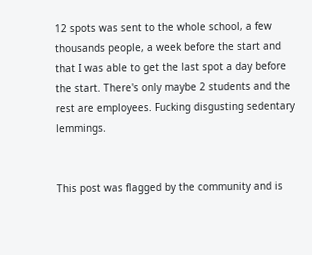12 spots was sent to the whole school, a few thousands people, a week before the start and that I was able to get the last spot a day before the start. There's only maybe 2 students and the rest are employees. Fucking disgusting sedentary lemmings.


This post was flagged by the community and is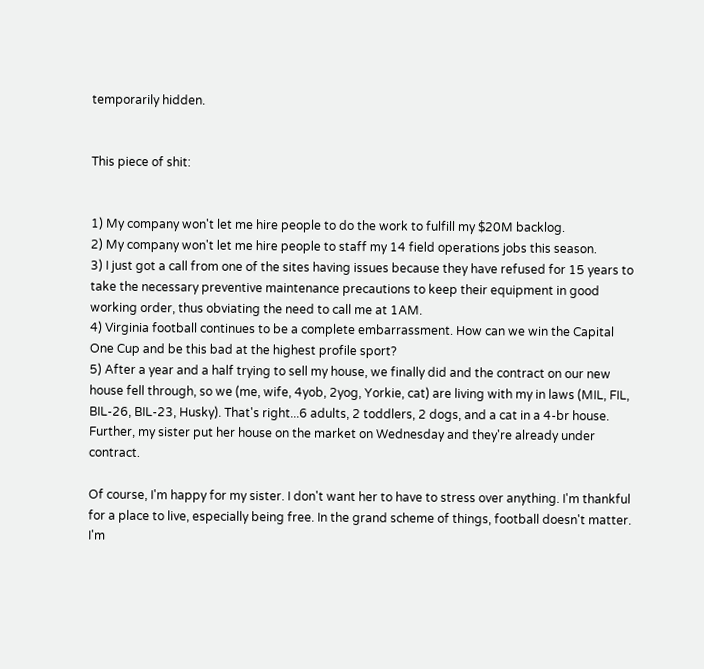temporarily hidden.


This piece of shit:


1) My company won't let me hire people to do the work to fulfill my $20M backlog.
2) My company won't let me hire people to staff my 14 field operations jobs this season.
3) I just got a call from one of the sites having issues because they have refused for 15 years to take the necessary preventive maintenance precautions to keep their equipment in good working order, thus obviating the need to call me at 1AM.
4) Virginia football continues to be a complete embarrassment. How can we win the Capital One Cup and be this bad at the highest profile sport?
5) After a year and a half trying to sell my house, we finally did and the contract on our new house fell through, so we (me, wife, 4yob, 2yog, Yorkie, cat) are living with my in laws (MIL, FIL, BIL-26, BIL-23, Husky). That's right...6 adults, 2 toddlers, 2 dogs, and a cat in a 4-br house. Further, my sister put her house on the market on Wednesday and they're already under contract.

Of course, I'm happy for my sister. I don't want her to have to stress over anything. I'm thankful for a place to live, especially being free. In the grand scheme of things, football doesn't matter. I'm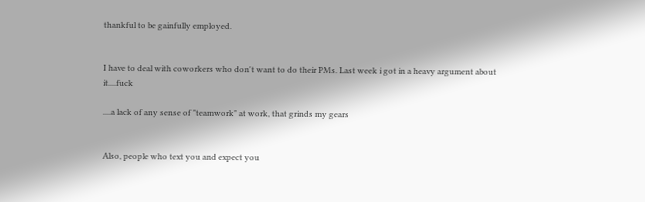thankful to be gainfully employed.


I have to deal with coworkers who don't want to do their PMs. Last week i got in a heavy argument about it....fuck

....a lack of any sense of "teamwork" at work, that grinds my gears


Also, people who text you and expect you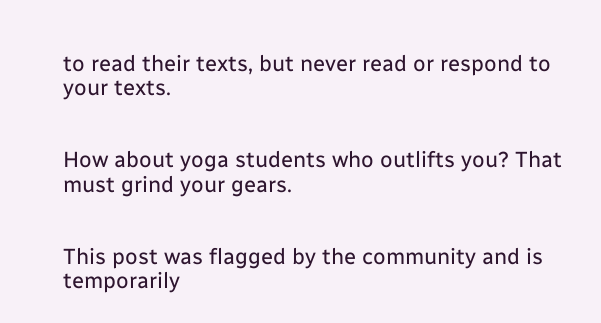to read their texts, but never read or respond to your texts.


How about yoga students who outlifts you? That must grind your gears.


This post was flagged by the community and is temporarily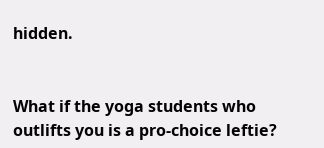hidden.


What if the yoga students who outlifts you is a pro-choice leftie?